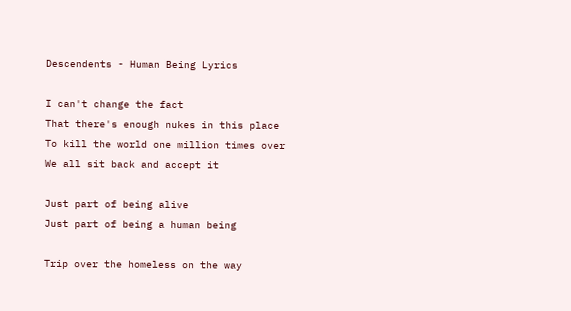Descendents - Human Being Lyrics

I can't change the fact
That there's enough nukes in this place
To kill the world one million times over
We all sit back and accept it

Just part of being alive
Just part of being a human being

Trip over the homeless on the way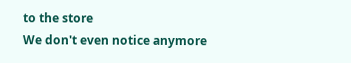to the store
We don't even notice anymore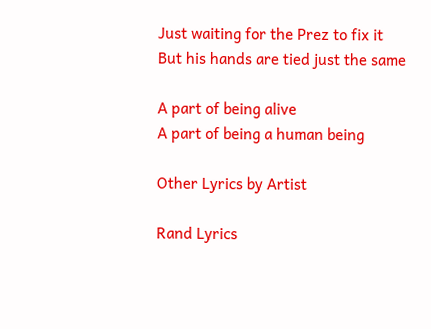Just waiting for the Prez to fix it
But his hands are tied just the same

A part of being alive
A part of being a human being

Other Lyrics by Artist

Rand Lyrics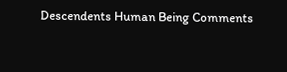Descendents Human Being Comments